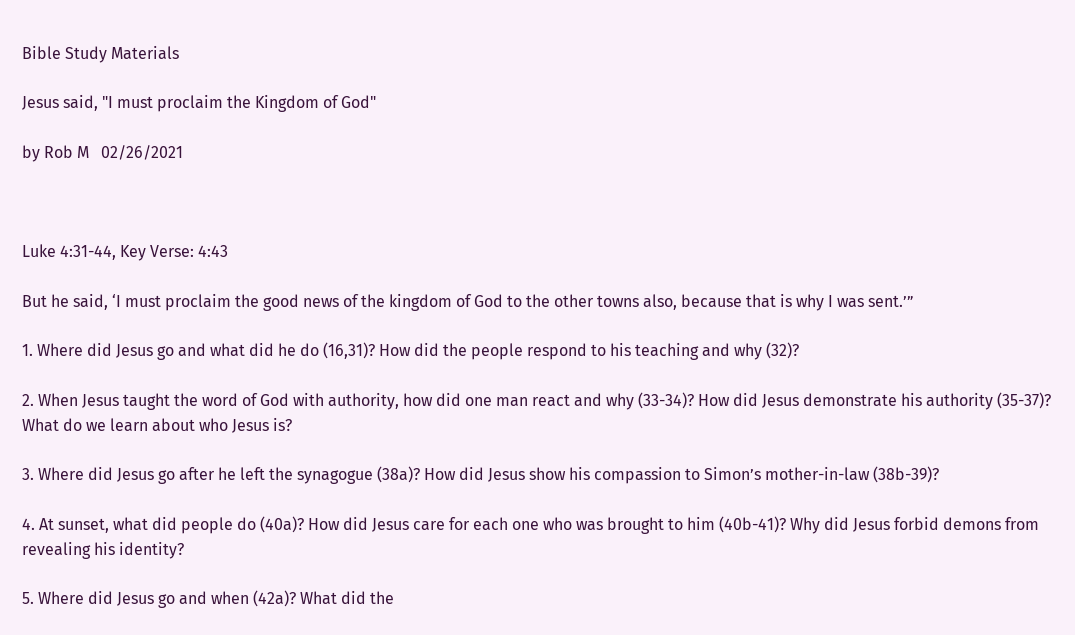Bible Study Materials

Jesus said, "I must proclaim the Kingdom of God"

by Rob M   02/26/2021



Luke 4:31-44, Key Verse: 4:43

But he said, ‘I must proclaim the good news of the kingdom of God to the other towns also, because that is why I was sent.’”

1. Where did Jesus go and what did he do (16,31)? How did the people respond to his teaching and why (32)?

2. When Jesus taught the word of God with authority, how did one man react and why (33-34)? How did Jesus demonstrate his authority (35-37)? What do we learn about who Jesus is?

3. Where did Jesus go after he left the synagogue (38a)? How did Jesus show his compassion to Simon’s mother-in-law (38b-39)?

4. At sunset, what did people do (40a)? How did Jesus care for each one who was brought to him (40b-41)? Why did Jesus forbid demons from revealing his identity?

5. Where did Jesus go and when (42a)? What did the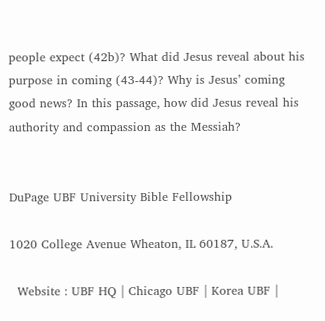people expect (42b)? What did Jesus reveal about his purpose in coming (43-44)? Why is Jesus’ coming good news? In this passage, how did Jesus reveal his authority and compassion as the Messiah?


DuPage UBF University Bible Fellowship

1020 College Avenue Wheaton, IL 60187, U.S.A.

  Website : UBF HQ | Chicago UBF | Korea UBF |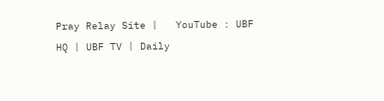Pray Relay Site |   YouTube : UBF HQ | UBF TV | Daily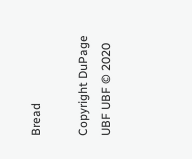Bread

Copyright DuPage UBF UBF © 2020